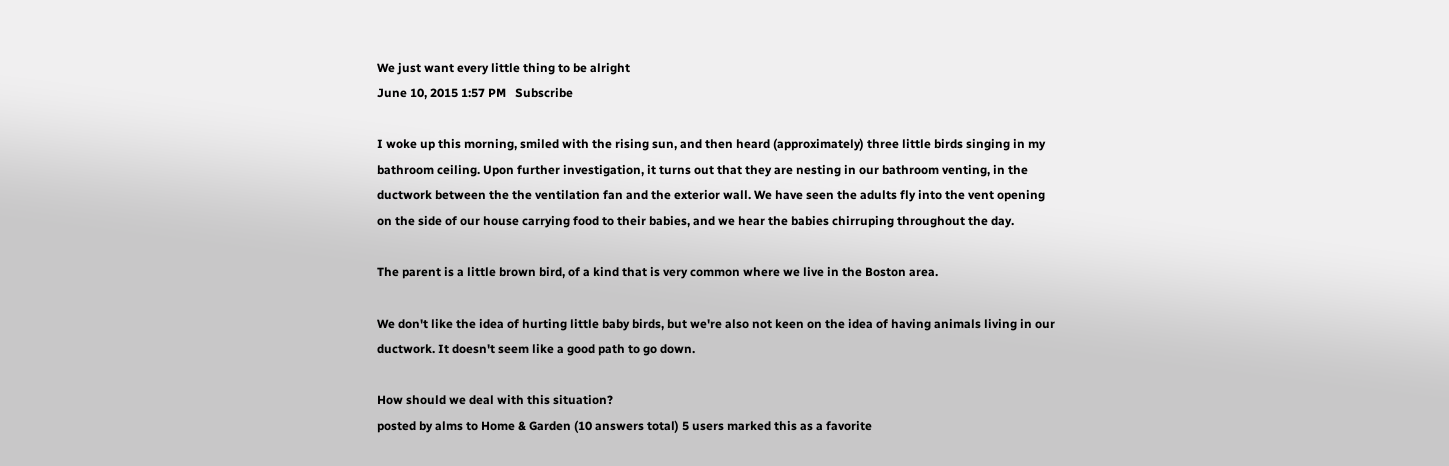We just want every little thing to be alright
June 10, 2015 1:57 PM   Subscribe

I woke up this morning, smiled with the rising sun, and then heard (approximately) three little birds singing in my bathroom ceiling. Upon further investigation, it turns out that they are nesting in our bathroom venting, in the ductwork between the the ventilation fan and the exterior wall. We have seen the adults fly into the vent opening on the side of our house carrying food to their babies, and we hear the babies chirruping throughout the day.

The parent is a little brown bird, of a kind that is very common where we live in the Boston area.

We don't like the idea of hurting little baby birds, but we're also not keen on the idea of having animals living in our ductwork. It doesn't seem like a good path to go down.

How should we deal with this situation?
posted by alms to Home & Garden (10 answers total) 5 users marked this as a favorite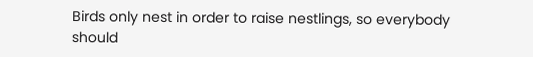Birds only nest in order to raise nestlings, so everybody should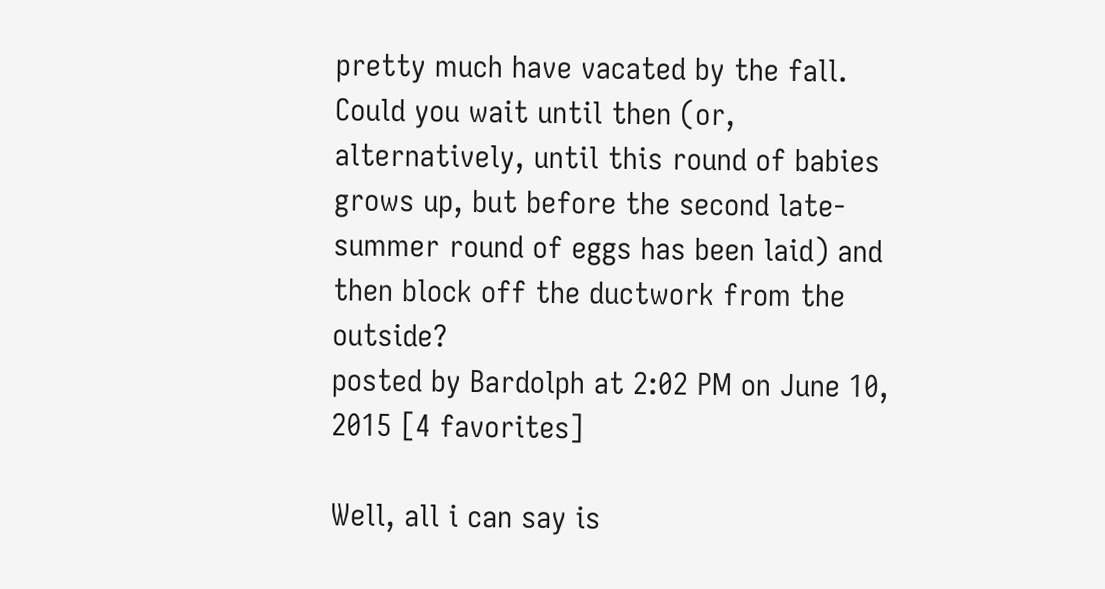pretty much have vacated by the fall. Could you wait until then (or, alternatively, until this round of babies grows up, but before the second late-summer round of eggs has been laid) and then block off the ductwork from the outside?
posted by Bardolph at 2:02 PM on June 10, 2015 [4 favorites]

Well, all i can say is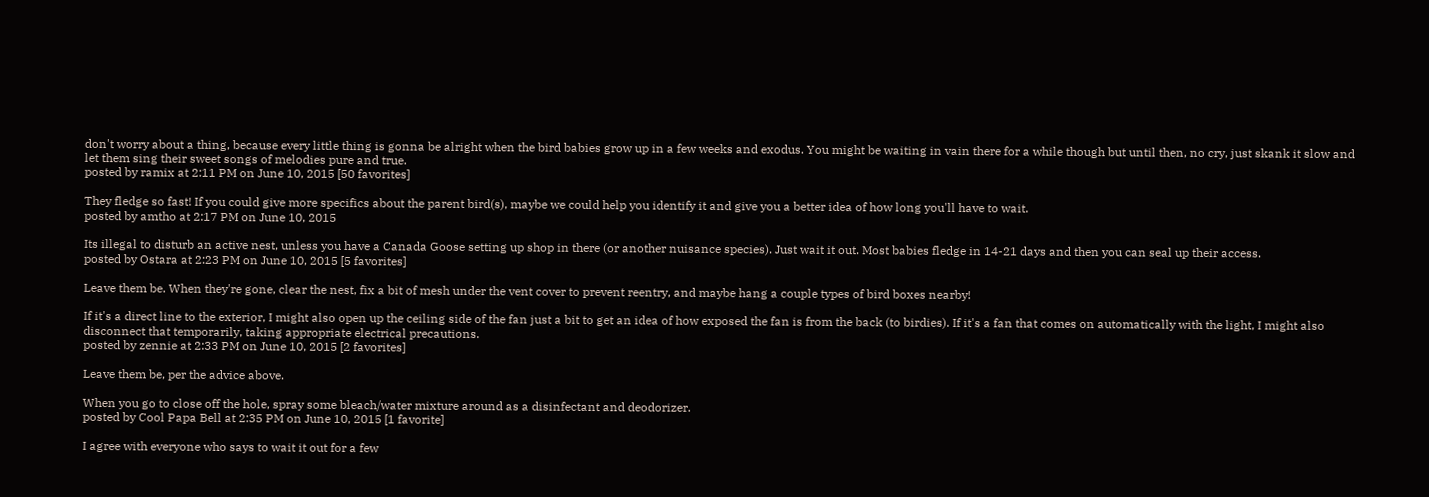don't worry about a thing, because every little thing is gonna be alright when the bird babies grow up in a few weeks and exodus. You might be waiting in vain there for a while though but until then, no cry, just skank it slow and let them sing their sweet songs of melodies pure and true.
posted by ramix at 2:11 PM on June 10, 2015 [50 favorites]

They fledge so fast! If you could give more specifics about the parent bird(s), maybe we could help you identify it and give you a better idea of how long you'll have to wait.
posted by amtho at 2:17 PM on June 10, 2015

Its illegal to disturb an active nest, unless you have a Canada Goose setting up shop in there (or another nuisance species). Just wait it out. Most babies fledge in 14-21 days and then you can seal up their access.
posted by Ostara at 2:23 PM on June 10, 2015 [5 favorites]

Leave them be. When they're gone, clear the nest, fix a bit of mesh under the vent cover to prevent reentry, and maybe hang a couple types of bird boxes nearby!

If it's a direct line to the exterior, I might also open up the ceiling side of the fan just a bit to get an idea of how exposed the fan is from the back (to birdies). If it's a fan that comes on automatically with the light, I might also disconnect that temporarily, taking appropriate electrical precautions.
posted by zennie at 2:33 PM on June 10, 2015 [2 favorites]

Leave them be, per the advice above.

When you go to close off the hole, spray some bleach/water mixture around as a disinfectant and deodorizer.
posted by Cool Papa Bell at 2:35 PM on June 10, 2015 [1 favorite]

I agree with everyone who says to wait it out for a few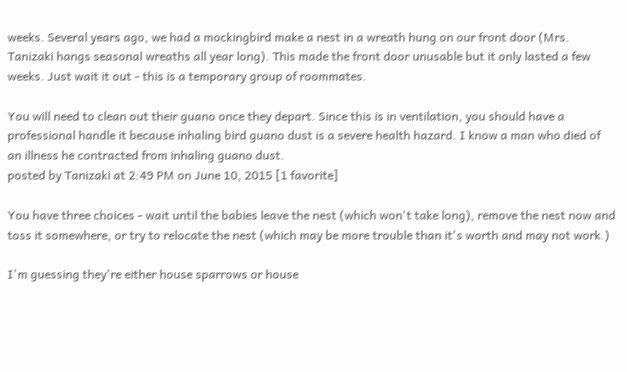weeks. Several years ago, we had a mockingbird make a nest in a wreath hung on our front door (Mrs. Tanizaki hangs seasonal wreaths all year long). This made the front door unusable but it only lasted a few weeks. Just wait it out - this is a temporary group of roommates.

You will need to clean out their guano once they depart. Since this is in ventilation, you should have a professional handle it because inhaling bird guano dust is a severe health hazard. I know a man who died of an illness he contracted from inhaling guano dust.
posted by Tanizaki at 2:49 PM on June 10, 2015 [1 favorite]

You have three choices - wait until the babies leave the nest (which won't take long), remove the nest now and toss it somewhere, or try to relocate the nest (which may be more trouble than it's worth and may not work.)

I'm guessing they're either house sparrows or house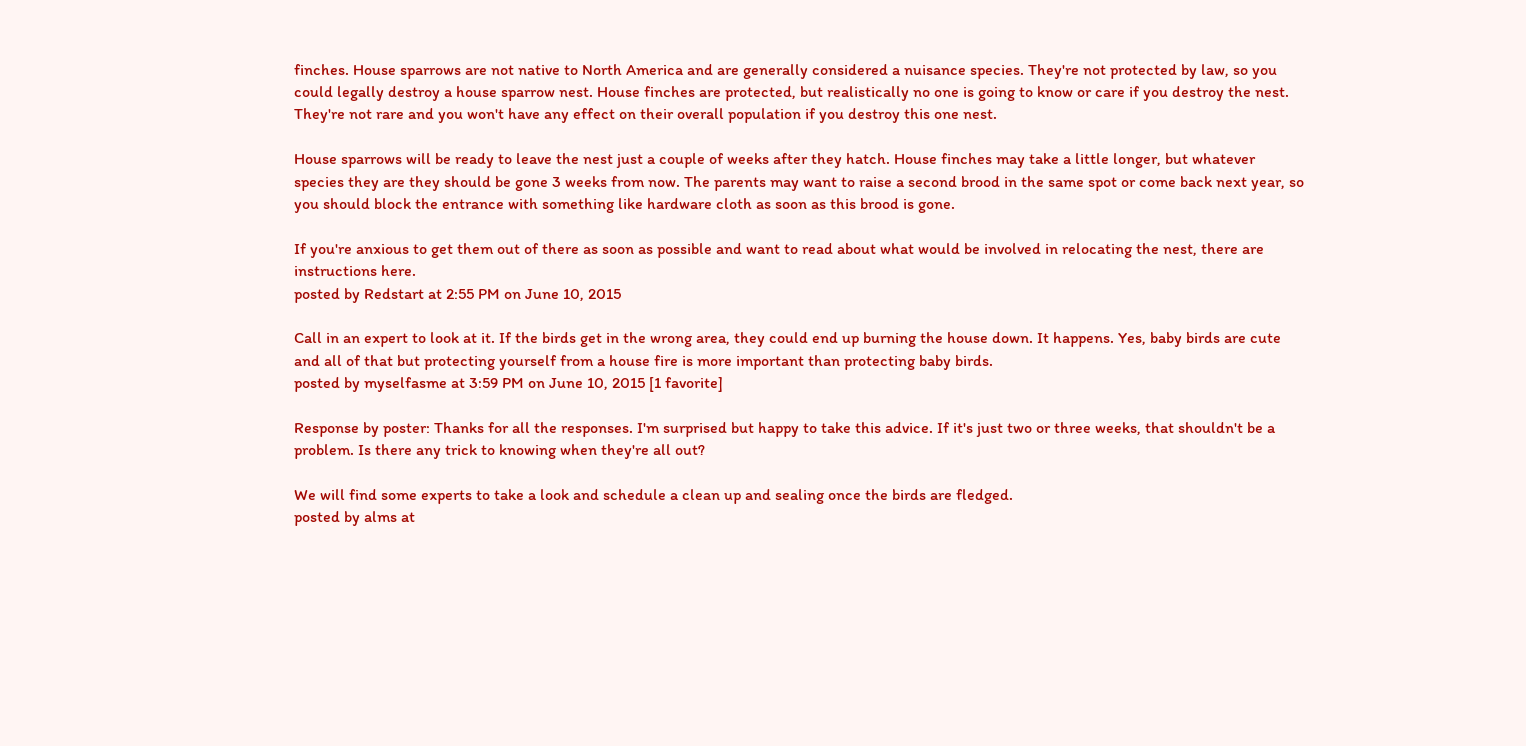finches. House sparrows are not native to North America and are generally considered a nuisance species. They're not protected by law, so you could legally destroy a house sparrow nest. House finches are protected, but realistically no one is going to know or care if you destroy the nest. They're not rare and you won't have any effect on their overall population if you destroy this one nest.

House sparrows will be ready to leave the nest just a couple of weeks after they hatch. House finches may take a little longer, but whatever species they are they should be gone 3 weeks from now. The parents may want to raise a second brood in the same spot or come back next year, so you should block the entrance with something like hardware cloth as soon as this brood is gone.

If you're anxious to get them out of there as soon as possible and want to read about what would be involved in relocating the nest, there are instructions here.
posted by Redstart at 2:55 PM on June 10, 2015

Call in an expert to look at it. If the birds get in the wrong area, they could end up burning the house down. It happens. Yes, baby birds are cute and all of that but protecting yourself from a house fire is more important than protecting baby birds.
posted by myselfasme at 3:59 PM on June 10, 2015 [1 favorite]

Response by poster: Thanks for all the responses. I'm surprised but happy to take this advice. If it's just two or three weeks, that shouldn't be a problem. Is there any trick to knowing when they're all out?

We will find some experts to take a look and schedule a clean up and sealing once the birds are fledged.
posted by alms at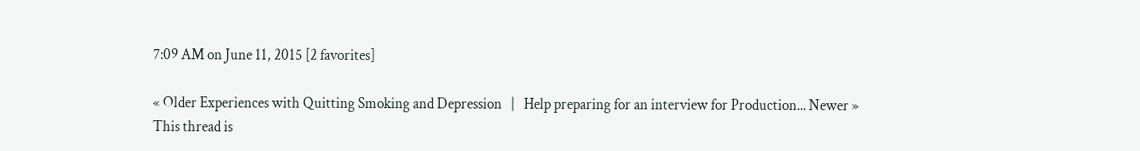7:09 AM on June 11, 2015 [2 favorites]

« Older Experiences with Quitting Smoking and Depression   |   Help preparing for an interview for Production... Newer »
This thread is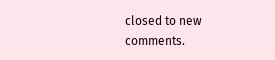closed to new comments.